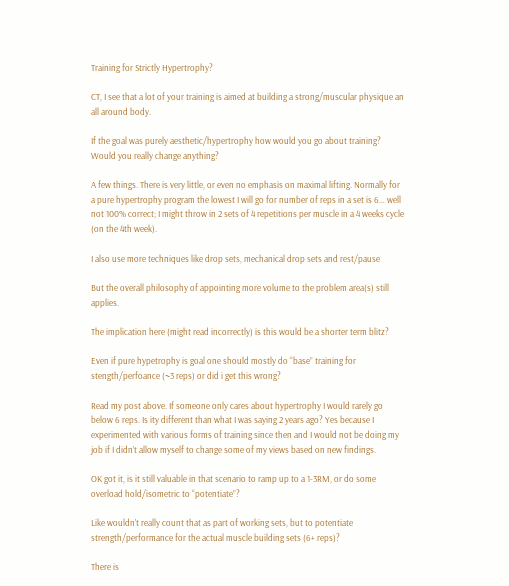Training for Strictly Hypertrophy?

CT, I see that a lot of your training is aimed at building a strong/muscular physique an all around body.

If the goal was purely aesthetic/hypertrophy how would you go about training? Would you really change anything?

A few things. There is very little, or even no emphasis on maximal lifting. Normally for a pure hypertrophy program the lowest I will go for number of reps in a set is 6… well not 100% correct; I might throw in 2 sets of 4 repetitions per muscle in a 4 weeks cycle (on the 4th week).

I also use more techniques like drop sets, mechanical drop sets and rest/pause

But the overall philosophy of appointing more volume to the problem area(s) still applies.

The implication here (might read incorrectly) is this would be a shorter term blitz?

Even if pure hypetrophy is goal one should mostly do “base” training for stength/perfoance (~3 reps) or did i get this wrong?

Read my post above. If someone only cares about hypertrophy I would rarely go below 6 reps. Is ity different than what I was saying 2 years ago? Yes because I experimented with various forms of training since then and I would not be doing my job if I didn’t allow myself to change some of my views based on new findings.

OK got it, is it still valuable in that scenario to ramp up to a 1-3RM, or do some overload hold/isometric to “potentiate”?

Like wouldn’t really count that as part of working sets, but to potentiate strength/performance for the actual muscle building sets (6+ reps)?

There is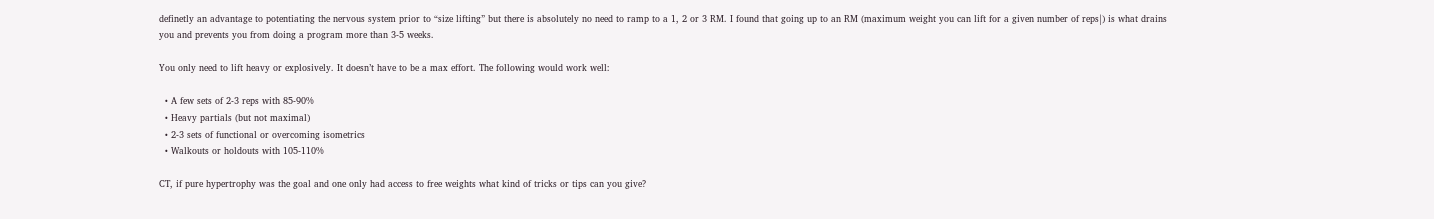definetly an advantage to potentiating the nervous system prior to “size lifting” but there is absolutely no need to ramp to a 1, 2 or 3 RM. I found that going up to an RM (maximum weight you can lift for a given number of reps|) is what drains you and prevents you from doing a program more than 3-5 weeks.

You only need to lift heavy or explosively. It doesn’t have to be a max effort. The following would work well:

  • A few sets of 2-3 reps with 85-90%
  • Heavy partials (but not maximal)
  • 2-3 sets of functional or overcoming isometrics
  • Walkouts or holdouts with 105-110%

CT, if pure hypertrophy was the goal and one only had access to free weights what kind of tricks or tips can you give?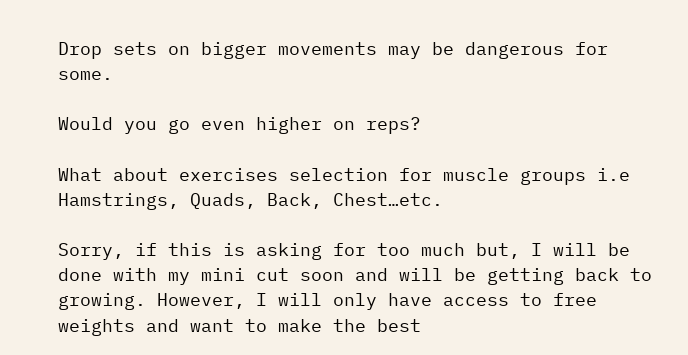Drop sets on bigger movements may be dangerous for some.

Would you go even higher on reps?

What about exercises selection for muscle groups i.e Hamstrings, Quads, Back, Chest…etc.

Sorry, if this is asking for too much but, I will be done with my mini cut soon and will be getting back to growing. However, I will only have access to free weights and want to make the best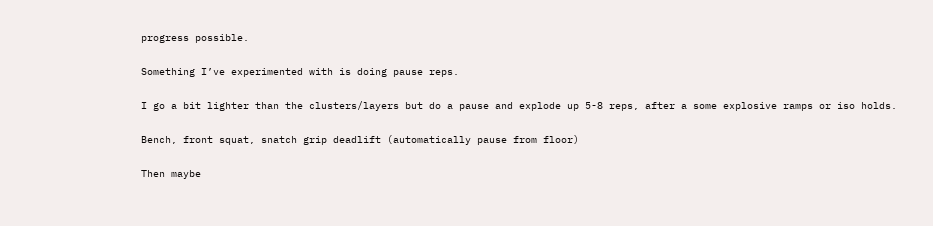progress possible.

Something I’ve experimented with is doing pause reps.

I go a bit lighter than the clusters/layers but do a pause and explode up 5-8 reps, after a some explosive ramps or iso holds.

Bench, front squat, snatch grip deadlift (automatically pause from floor)

Then maybe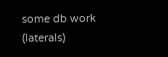some db work (laterals)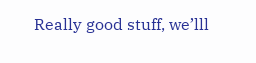Really good stuff, we’lll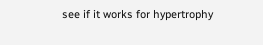see if it works for hypertrophy